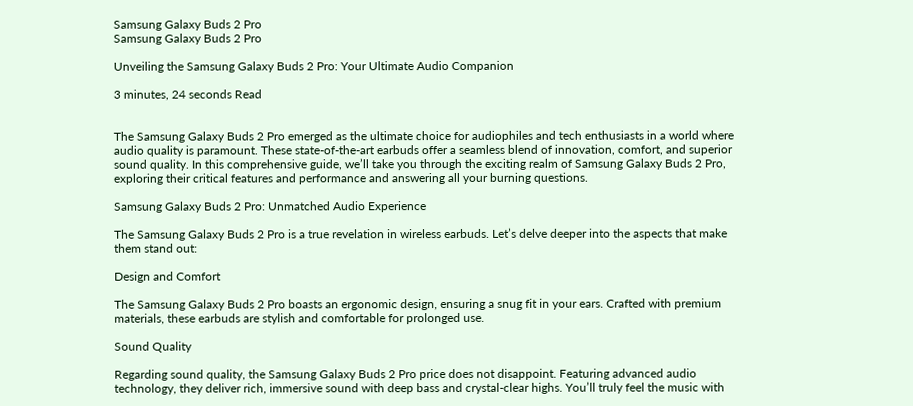Samsung Galaxy Buds 2 Pro
Samsung Galaxy Buds 2 Pro

Unveiling the Samsung Galaxy Buds 2 Pro: Your Ultimate Audio Companion

3 minutes, 24 seconds Read


The Samsung Galaxy Buds 2 Pro emerged as the ultimate choice for audiophiles and tech enthusiasts in a world where audio quality is paramount. These state-of-the-art earbuds offer a seamless blend of innovation, comfort, and superior sound quality. In this comprehensive guide, we’ll take you through the exciting realm of Samsung Galaxy Buds 2 Pro, exploring their critical features and performance and answering all your burning questions.

Samsung Galaxy Buds 2 Pro: Unmatched Audio Experience

The Samsung Galaxy Buds 2 Pro is a true revelation in wireless earbuds. Let’s delve deeper into the aspects that make them stand out:

Design and Comfort

The Samsung Galaxy Buds 2 Pro boasts an ergonomic design, ensuring a snug fit in your ears. Crafted with premium materials, these earbuds are stylish and comfortable for prolonged use.

Sound Quality

Regarding sound quality, the Samsung Galaxy Buds 2 Pro price does not disappoint. Featuring advanced audio technology, they deliver rich, immersive sound with deep bass and crystal-clear highs. You’ll truly feel the music with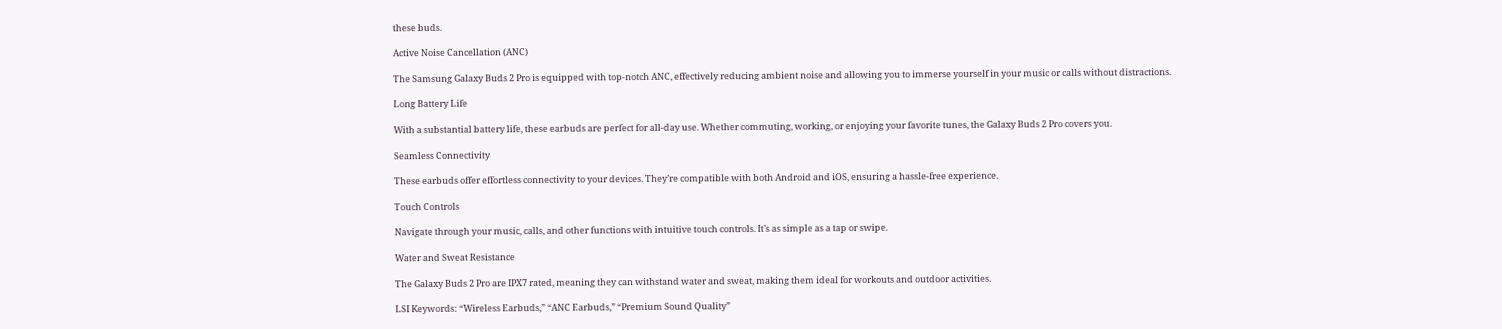these buds.

Active Noise Cancellation (ANC)

The Samsung Galaxy Buds 2 Pro is equipped with top-notch ANC, effectively reducing ambient noise and allowing you to immerse yourself in your music or calls without distractions.

Long Battery Life

With a substantial battery life, these earbuds are perfect for all-day use. Whether commuting, working, or enjoying your favorite tunes, the Galaxy Buds 2 Pro covers you.

Seamless Connectivity

These earbuds offer effortless connectivity to your devices. They’re compatible with both Android and iOS, ensuring a hassle-free experience.

Touch Controls

Navigate through your music, calls, and other functions with intuitive touch controls. It’s as simple as a tap or swipe.

Water and Sweat Resistance

The Galaxy Buds 2 Pro are IPX7 rated, meaning they can withstand water and sweat, making them ideal for workouts and outdoor activities.

LSI Keywords: “Wireless Earbuds,” “ANC Earbuds,” “Premium Sound Quality”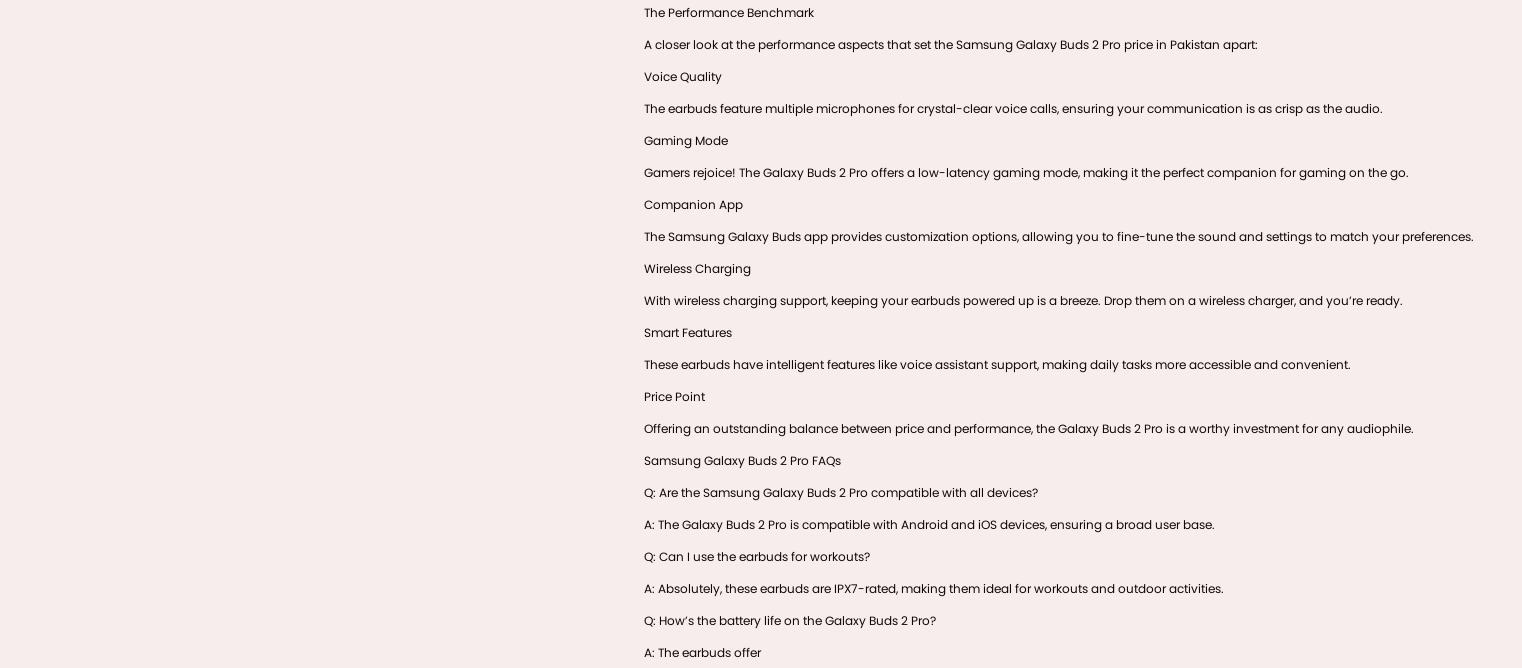The Performance Benchmark

A closer look at the performance aspects that set the Samsung Galaxy Buds 2 Pro price in Pakistan apart:

Voice Quality

The earbuds feature multiple microphones for crystal-clear voice calls, ensuring your communication is as crisp as the audio.

Gaming Mode

Gamers rejoice! The Galaxy Buds 2 Pro offers a low-latency gaming mode, making it the perfect companion for gaming on the go.

Companion App

The Samsung Galaxy Buds app provides customization options, allowing you to fine-tune the sound and settings to match your preferences.

Wireless Charging

With wireless charging support, keeping your earbuds powered up is a breeze. Drop them on a wireless charger, and you’re ready.

Smart Features

These earbuds have intelligent features like voice assistant support, making daily tasks more accessible and convenient.

Price Point

Offering an outstanding balance between price and performance, the Galaxy Buds 2 Pro is a worthy investment for any audiophile.

Samsung Galaxy Buds 2 Pro FAQs

Q: Are the Samsung Galaxy Buds 2 Pro compatible with all devices?

A: The Galaxy Buds 2 Pro is compatible with Android and iOS devices, ensuring a broad user base.

Q: Can I use the earbuds for workouts?

A: Absolutely, these earbuds are IPX7-rated, making them ideal for workouts and outdoor activities.

Q: How’s the battery life on the Galaxy Buds 2 Pro?

A: The earbuds offer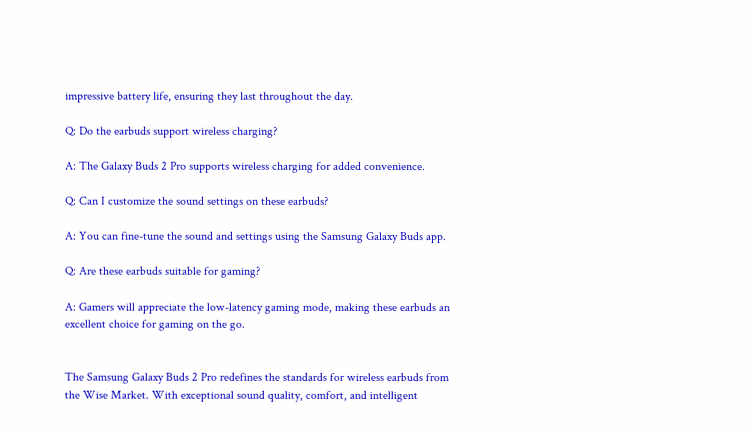impressive battery life, ensuring they last throughout the day.

Q: Do the earbuds support wireless charging?

A: The Galaxy Buds 2 Pro supports wireless charging for added convenience.

Q: Can I customize the sound settings on these earbuds?

A: You can fine-tune the sound and settings using the Samsung Galaxy Buds app.

Q: Are these earbuds suitable for gaming?

A: Gamers will appreciate the low-latency gaming mode, making these earbuds an excellent choice for gaming on the go.


The Samsung Galaxy Buds 2 Pro redefines the standards for wireless earbuds from the Wise Market. With exceptional sound quality, comfort, and intelligent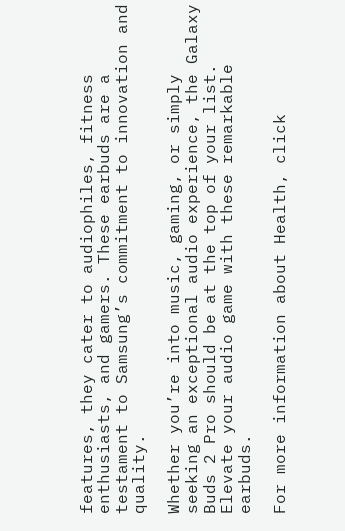features, they cater to audiophiles, fitness enthusiasts, and gamers. These earbuds are a testament to Samsung’s commitment to innovation and quality.

Whether you’re into music, gaming, or simply seeking an exceptional audio experience, the Galaxy Buds 2 Pro should be at the top of your list. Elevate your audio game with these remarkable earbuds.

For more information about Health, click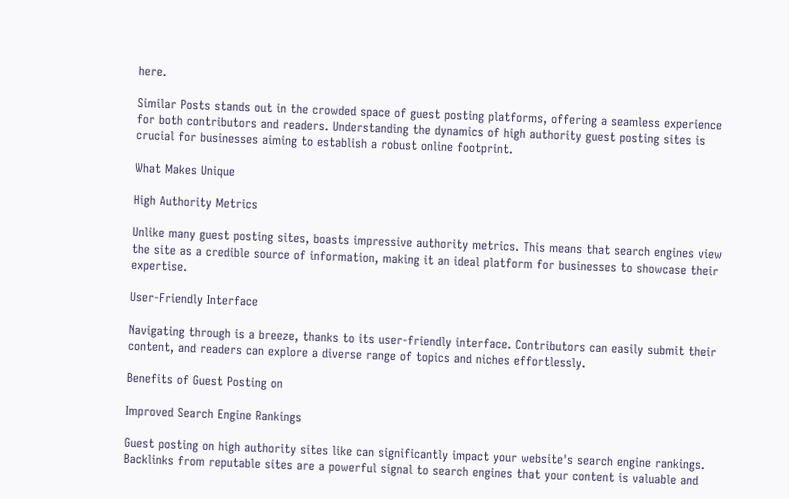here.

Similar Posts stands out in the crowded space of guest posting platforms, offering a seamless experience for both contributors and readers. Understanding the dynamics of high authority guest posting sites is crucial for businesses aiming to establish a robust online footprint.

What Makes Unique

High Authority Metrics

Unlike many guest posting sites, boasts impressive authority metrics. This means that search engines view the site as a credible source of information, making it an ideal platform for businesses to showcase their expertise.

User-Friendly Interface

Navigating through is a breeze, thanks to its user-friendly interface. Contributors can easily submit their content, and readers can explore a diverse range of topics and niches effortlessly.

Benefits of Guest Posting on

Improved Search Engine Rankings

Guest posting on high authority sites like can significantly impact your website's search engine rankings. Backlinks from reputable sites are a powerful signal to search engines that your content is valuable and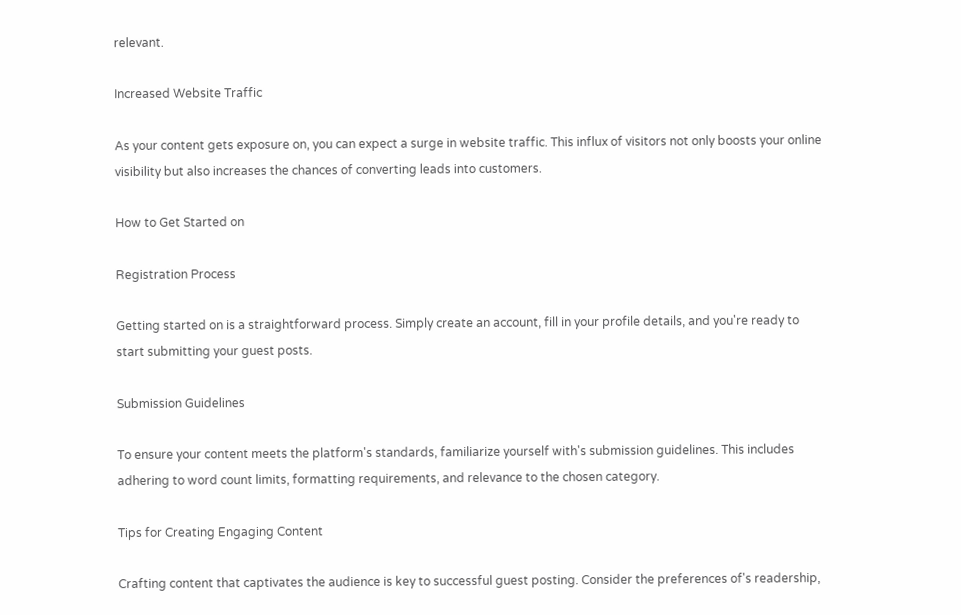relevant.

Increased Website Traffic

As your content gets exposure on, you can expect a surge in website traffic. This influx of visitors not only boosts your online visibility but also increases the chances of converting leads into customers.

How to Get Started on

Registration Process

Getting started on is a straightforward process. Simply create an account, fill in your profile details, and you're ready to start submitting your guest posts.

Submission Guidelines

To ensure your content meets the platform's standards, familiarize yourself with's submission guidelines. This includes adhering to word count limits, formatting requirements, and relevance to the chosen category.

Tips for Creating Engaging Content

Crafting content that captivates the audience is key to successful guest posting. Consider the preferences of's readership,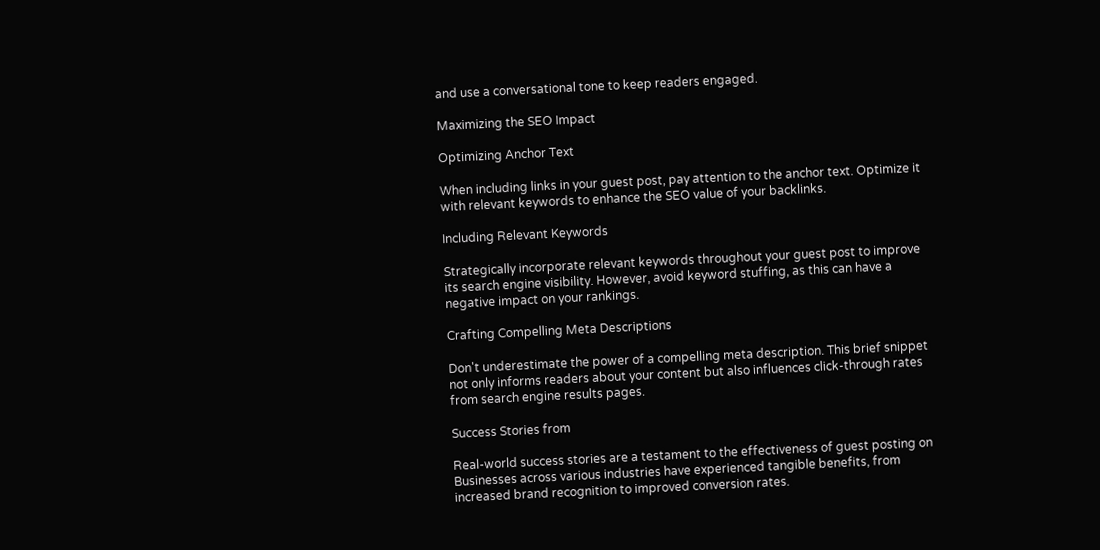and use a conversational tone to keep readers engaged.

Maximizing the SEO Impact

Optimizing Anchor Text

When including links in your guest post, pay attention to the anchor text. Optimize it with relevant keywords to enhance the SEO value of your backlinks.

Including Relevant Keywords

Strategically incorporate relevant keywords throughout your guest post to improve its search engine visibility. However, avoid keyword stuffing, as this can have a negative impact on your rankings.

Crafting Compelling Meta Descriptions

Don't underestimate the power of a compelling meta description. This brief snippet not only informs readers about your content but also influences click-through rates from search engine results pages.

Success Stories from

Real-world success stories are a testament to the effectiveness of guest posting on Businesses across various industries have experienced tangible benefits, from increased brand recognition to improved conversion rates.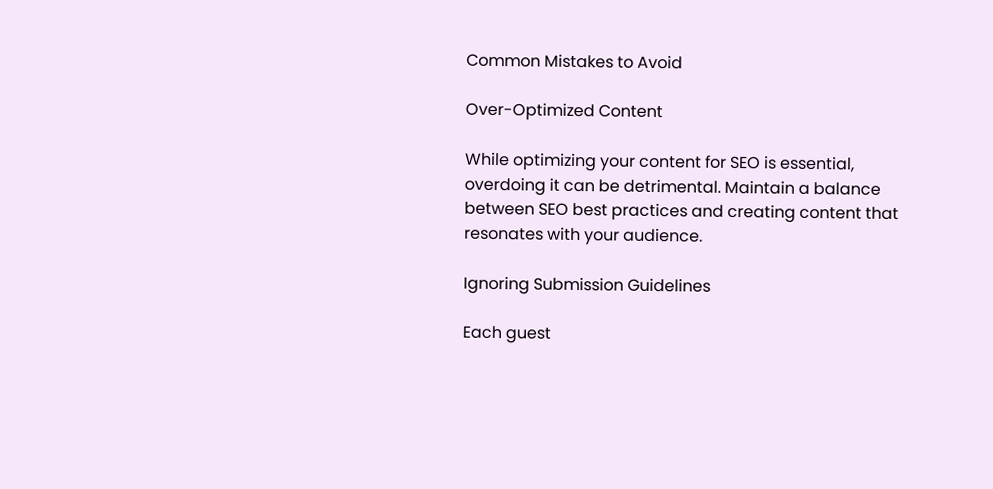Common Mistakes to Avoid

Over-Optimized Content

While optimizing your content for SEO is essential, overdoing it can be detrimental. Maintain a balance between SEO best practices and creating content that resonates with your audience.

Ignoring Submission Guidelines

Each guest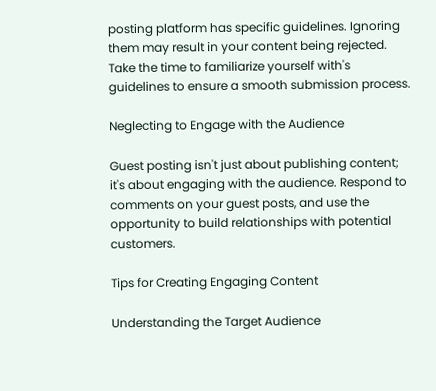posting platform has specific guidelines. Ignoring them may result in your content being rejected. Take the time to familiarize yourself with's guidelines to ensure a smooth submission process.

Neglecting to Engage with the Audience

Guest posting isn't just about publishing content; it's about engaging with the audience. Respond to comments on your guest posts, and use the opportunity to build relationships with potential customers.

Tips for Creating Engaging Content

Understanding the Target Audience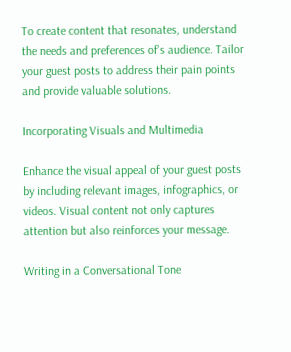To create content that resonates, understand the needs and preferences of's audience. Tailor your guest posts to address their pain points and provide valuable solutions.

Incorporating Visuals and Multimedia

Enhance the visual appeal of your guest posts by including relevant images, infographics, or videos. Visual content not only captures attention but also reinforces your message.

Writing in a Conversational Tone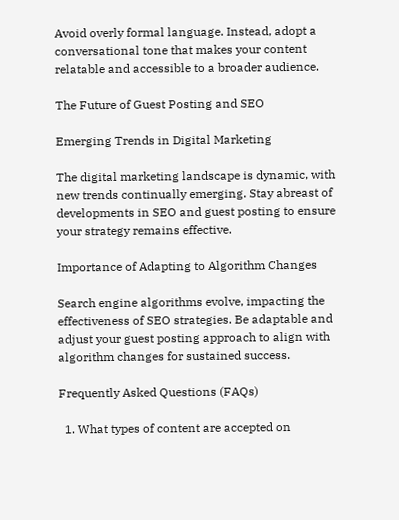Avoid overly formal language. Instead, adopt a conversational tone that makes your content relatable and accessible to a broader audience.

The Future of Guest Posting and SEO

Emerging Trends in Digital Marketing

The digital marketing landscape is dynamic, with new trends continually emerging. Stay abreast of developments in SEO and guest posting to ensure your strategy remains effective.

Importance of Adapting to Algorithm Changes

Search engine algorithms evolve, impacting the effectiveness of SEO strategies. Be adaptable and adjust your guest posting approach to align with algorithm changes for sustained success.

Frequently Asked Questions (FAQs)

  1. What types of content are accepted on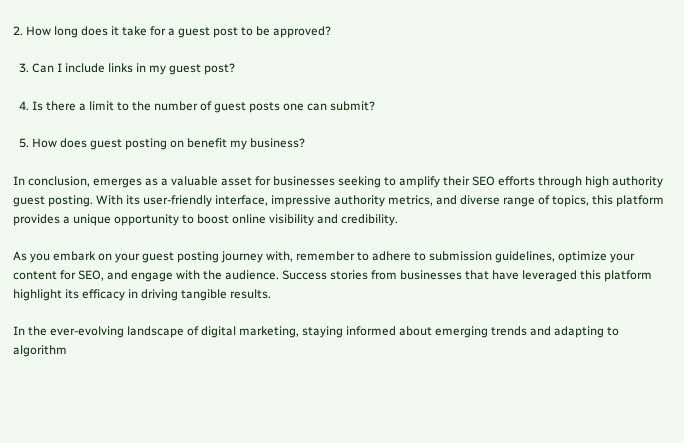2. How long does it take for a guest post to be approved?

  3. Can I include links in my guest post?

  4. Is there a limit to the number of guest posts one can submit?

  5. How does guest posting on benefit my business?

In conclusion, emerges as a valuable asset for businesses seeking to amplify their SEO efforts through high authority guest posting. With its user-friendly interface, impressive authority metrics, and diverse range of topics, this platform provides a unique opportunity to boost online visibility and credibility.

As you embark on your guest posting journey with, remember to adhere to submission guidelines, optimize your content for SEO, and engage with the audience. Success stories from businesses that have leveraged this platform highlight its efficacy in driving tangible results.

In the ever-evolving landscape of digital marketing, staying informed about emerging trends and adapting to algorithm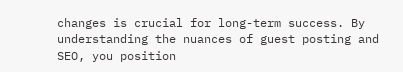changes is crucial for long-term success. By understanding the nuances of guest posting and SEO, you position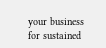your business for sustained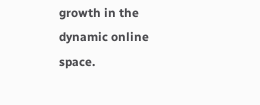growth in the dynamic online space.